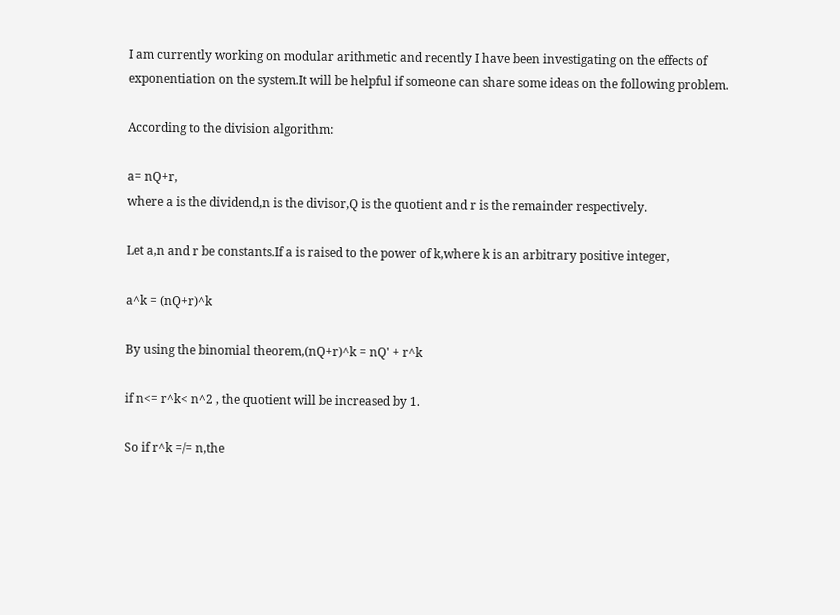I am currently working on modular arithmetic and recently I have been investigating on the effects of
exponentiation on the system.It will be helpful if someone can share some ideas on the following problem.

According to the division algorithm:

a= nQ+r,
where a is the dividend,n is the divisor,Q is the quotient and r is the remainder respectively.

Let a,n and r be constants.If a is raised to the power of k,where k is an arbitrary positive integer,

a^k = (nQ+r)^k

By using the binomial theorem,(nQ+r)^k = nQ' + r^k

if n<= r^k< n^2 , the quotient will be increased by 1.

So if r^k =/= n,the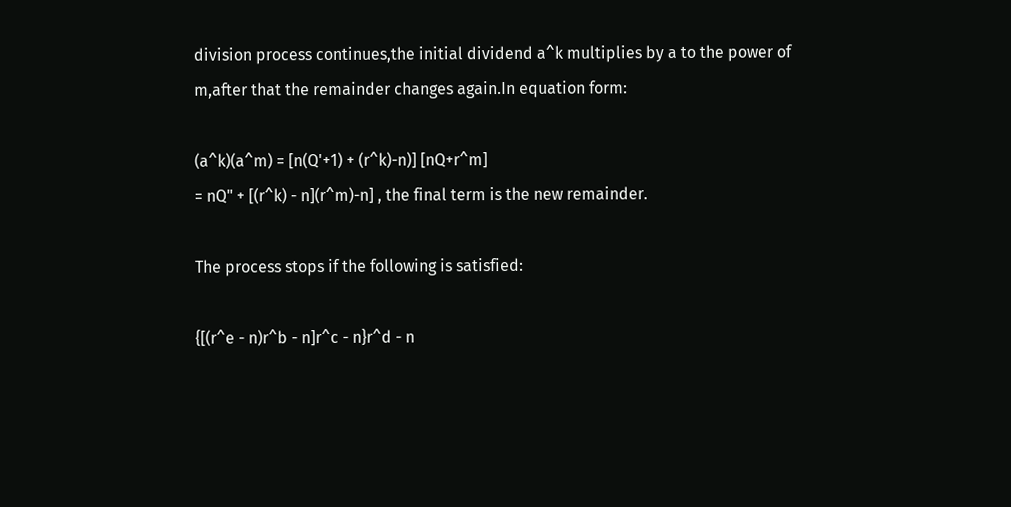division process continues,the initial dividend a^k multiplies by a to the power of m,after that the remainder changes again.In equation form:

(a^k)(a^m) = [n(Q'+1) + (r^k)-n)] [nQ+r^m]
= nQ" + [(r^k) - n](r^m)-n] , the final term is the new remainder.

The process stops if the following is satisfied:

{[(r^e - n)r^b - n]r^c - n}r^d - n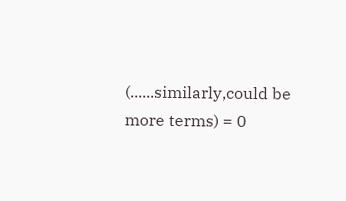(......similarly,could be more terms) = 0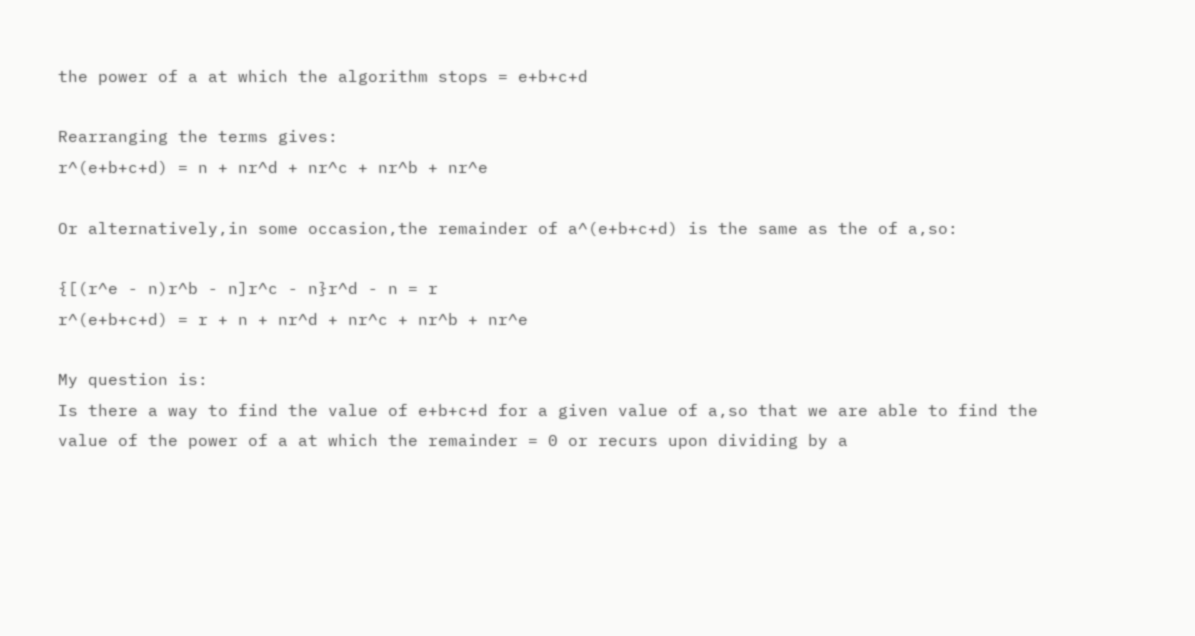the power of a at which the algorithm stops = e+b+c+d

Rearranging the terms gives:
r^(e+b+c+d) = n + nr^d + nr^c + nr^b + nr^e

Or alternatively,in some occasion,the remainder of a^(e+b+c+d) is the same as the of a,so:

{[(r^e - n)r^b - n]r^c - n}r^d - n = r
r^(e+b+c+d) = r + n + nr^d + nr^c + nr^b + nr^e

My question is:
Is there a way to find the value of e+b+c+d for a given value of a,so that we are able to find the
value of the power of a at which the remainder = 0 or recurs upon dividing by a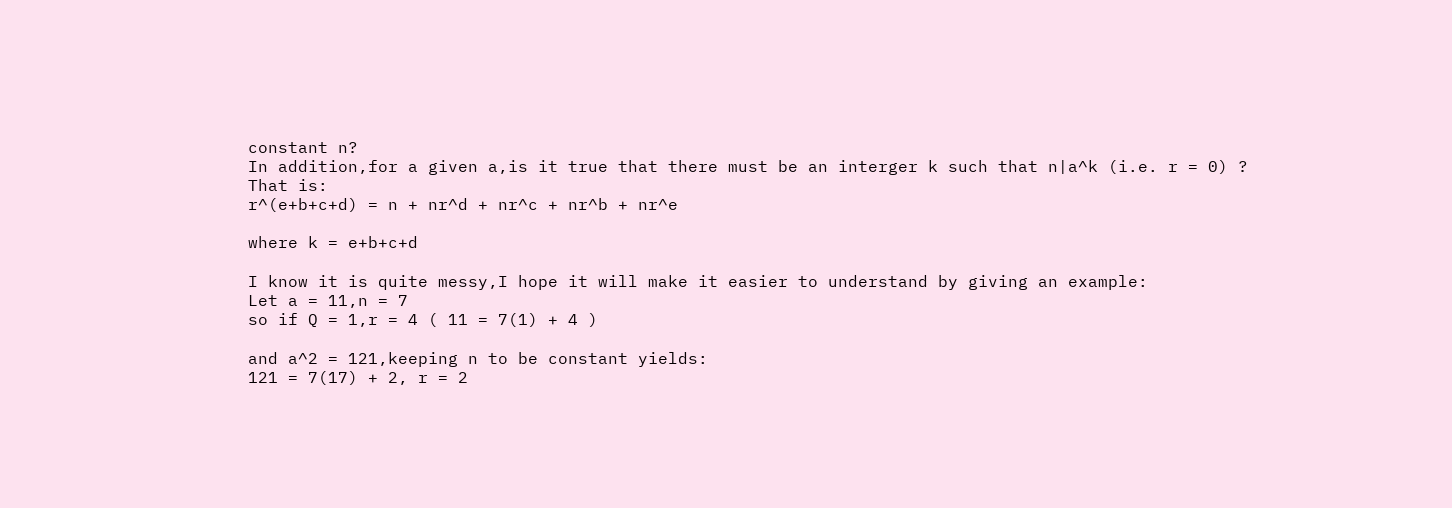constant n?
In addition,for a given a,is it true that there must be an interger k such that n|a^k (i.e. r = 0) ?
That is:
r^(e+b+c+d) = n + nr^d + nr^c + nr^b + nr^e

where k = e+b+c+d

I know it is quite messy,I hope it will make it easier to understand by giving an example:
Let a = 11,n = 7
so if Q = 1,r = 4 ( 11 = 7(1) + 4 )

and a^2 = 121,keeping n to be constant yields:
121 = 7(17) + 2, r = 2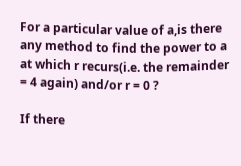For a particular value of a,is there any method to find the power to a at which r recurs(i.e. the remainder = 4 again) and/or r = 0 ?

If there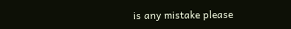is any mistake please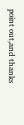point out,and thanks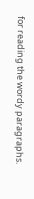for reading the wordy paragraphs.